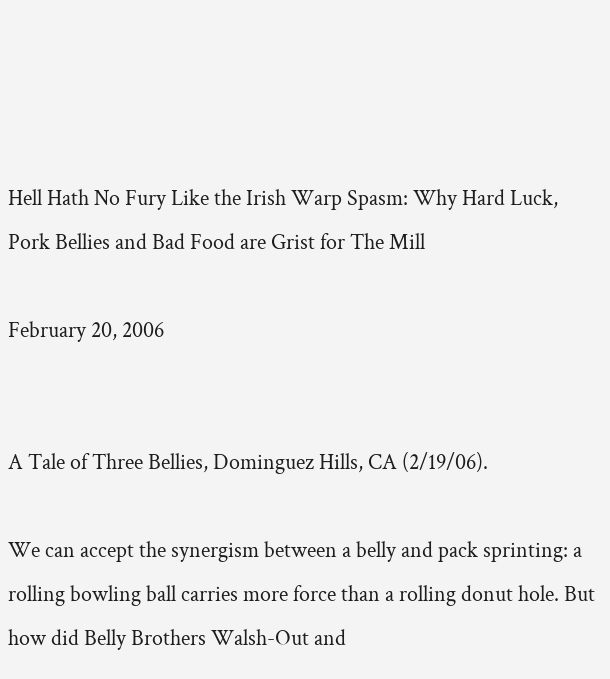Hell Hath No Fury Like the Irish Warp Spasm: Why Hard Luck, Pork Bellies and Bad Food are Grist for The Mill

February 20, 2006


A Tale of Three Bellies, Dominguez Hills, CA (2/19/06).

We can accept the synergism between a belly and pack sprinting: a rolling bowling ball carries more force than a rolling donut hole. But how did Belly Brothers Walsh-Out and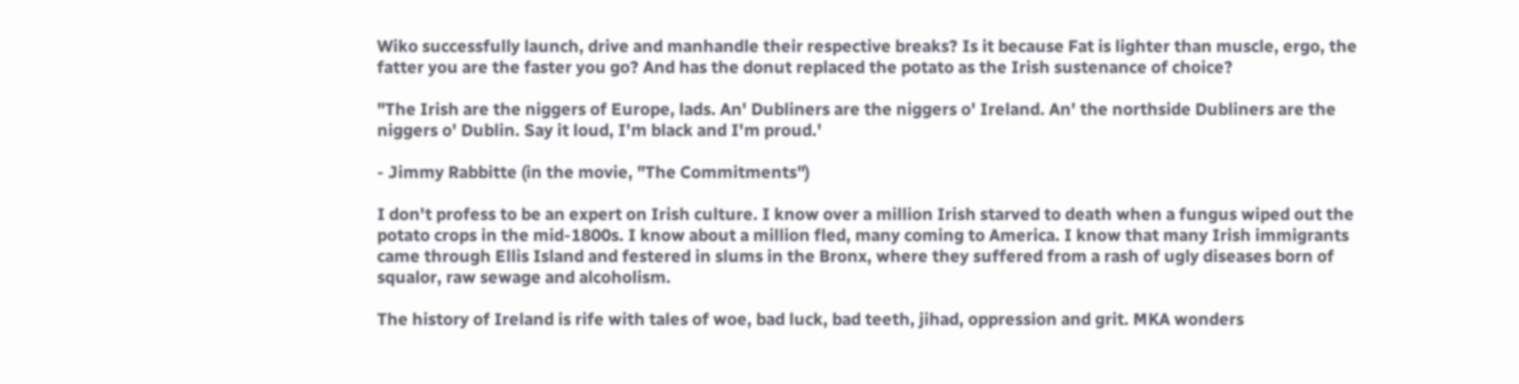Wiko successfully launch, drive and manhandle their respective breaks? Is it because Fat is lighter than muscle, ergo, the fatter you are the faster you go? And has the donut replaced the potato as the Irish sustenance of choice?

"The Irish are the niggers of Europe, lads. An' Dubliners are the niggers o' Ireland. An' the northside Dubliners are the niggers o' Dublin. Say it loud, I'm black and I'm proud.'

- Jimmy Rabbitte (in the movie, "The Commitments")

I don't profess to be an expert on Irish culture. I know over a million Irish starved to death when a fungus wiped out the potato crops in the mid-1800s. I know about a million fled, many coming to America. I know that many Irish immigrants came through Ellis Island and festered in slums in the Bronx, where they suffered from a rash of ugly diseases born of squalor, raw sewage and alcoholism.

The history of Ireland is rife with tales of woe, bad luck, bad teeth, jihad, oppression and grit. MKA wonders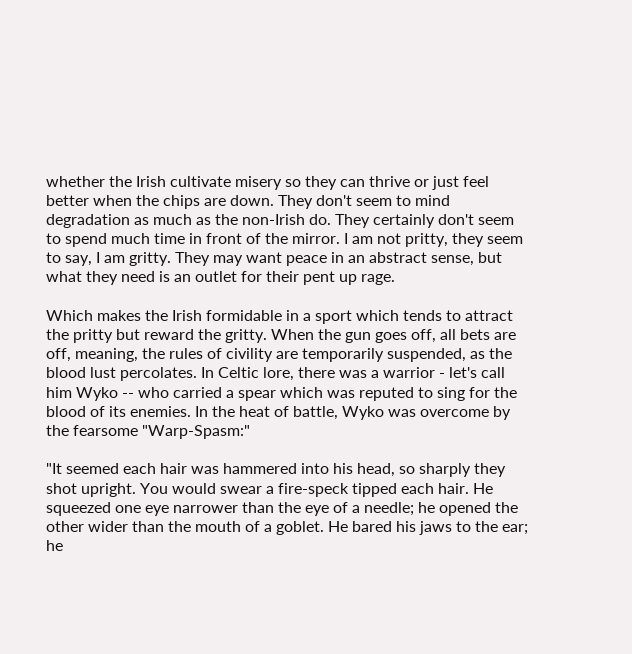whether the Irish cultivate misery so they can thrive or just feel better when the chips are down. They don't seem to mind degradation as much as the non-Irish do. They certainly don't seem to spend much time in front of the mirror. I am not pritty, they seem to say, I am gritty. They may want peace in an abstract sense, but what they need is an outlet for their pent up rage.

Which makes the Irish formidable in a sport which tends to attract the pritty but reward the gritty. When the gun goes off, all bets are off, meaning, the rules of civility are temporarily suspended, as the blood lust percolates. In Celtic lore, there was a warrior - let's call him Wyko -- who carried a spear which was reputed to sing for the blood of its enemies. In the heat of battle, Wyko was overcome by the fearsome "Warp-Spasm:"

"It seemed each hair was hammered into his head, so sharply they shot upright. You would swear a fire-speck tipped each hair. He squeezed one eye narrower than the eye of a needle; he opened the other wider than the mouth of a goblet. He bared his jaws to the ear; he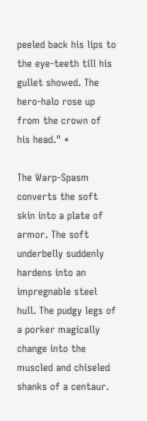peeled back his lips to the eye-teeth till his gullet showed. The hero-halo rose up from the crown of his head." *

The Warp-Spasm converts the soft skin into a plate of armor. The soft underbelly suddenly hardens into an impregnable steel hull. The pudgy legs of a porker magically change into the muscled and chiseled shanks of a centaur.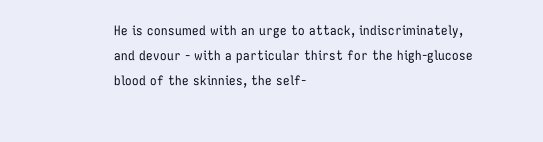He is consumed with an urge to attack, indiscriminately, and devour - with a particular thirst for the high-glucose blood of the skinnies, the self-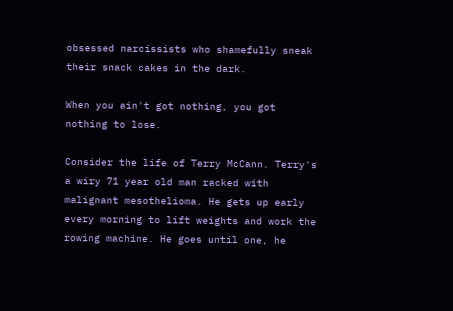obsessed narcissists who shamefully sneak their snack cakes in the dark.

When you ain't got nothing, you got nothing to lose.

Consider the life of Terry McCann. Terry's a wiry 71 year old man racked with malignant mesothelioma. He gets up early every morning to lift weights and work the rowing machine. He goes until one, he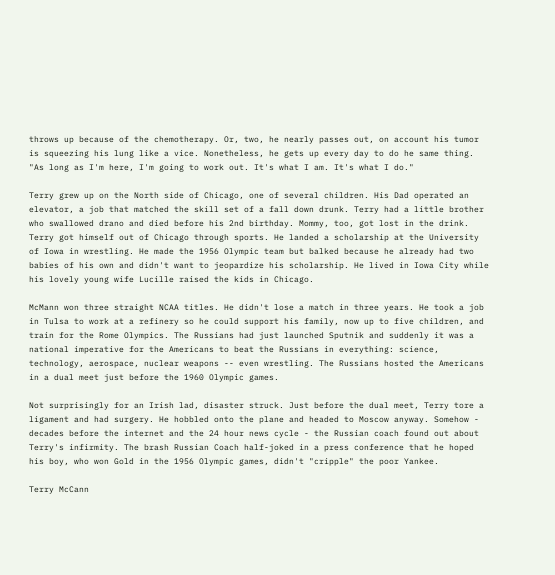throws up because of the chemotherapy. Or, two, he nearly passes out, on account his tumor is squeezing his lung like a vice. Nonetheless, he gets up every day to do he same thing. "As long as I'm here, I'm going to work out. It's what I am. It's what I do."

Terry grew up on the North side of Chicago, one of several children. His Dad operated an elevator, a job that matched the skill set of a fall down drunk. Terry had a little brother who swallowed drano and died before his 2nd birthday. Mommy, too, got lost in the drink. Terry got himself out of Chicago through sports. He landed a scholarship at the University of Iowa in wrestling. He made the 1956 Olympic team but balked because he already had two babies of his own and didn't want to jeopardize his scholarship. He lived in Iowa City while his lovely young wife Lucille raised the kids in Chicago.

McMann won three straight NCAA titles. He didn't lose a match in three years. He took a job in Tulsa to work at a refinery so he could support his family, now up to five children, and train for the Rome Olympics. The Russians had just launched Sputnik and suddenly it was a national imperative for the Americans to beat the Russians in everything: science, technology, aerospace, nuclear weapons -- even wrestling. The Russians hosted the Americans in a dual meet just before the 1960 Olympic games.

Not surprisingly for an Irish lad, disaster struck. Just before the dual meet, Terry tore a ligament and had surgery. He hobbled onto the plane and headed to Moscow anyway. Somehow - decades before the internet and the 24 hour news cycle - the Russian coach found out about Terry's infirmity. The brash Russian Coach half-joked in a press conference that he hoped his boy, who won Gold in the 1956 Olympic games, didn't "cripple" the poor Yankee.

Terry McCann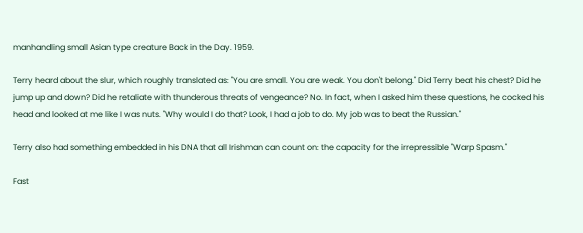manhandling small Asian type creature Back in the Day. 1959.

Terry heard about the slur, which roughly translated as: "You are small. You are weak. You don't belong." Did Terry beat his chest? Did he jump up and down? Did he retaliate with thunderous threats of vengeance? No. In fact, when I asked him these questions, he cocked his head and looked at me like I was nuts. "Why would I do that? Look, I had a job to do. My job was to beat the Russian."

Terry also had something embedded in his DNA that all Irishman can count on: the capacity for the irrepressible "Warp Spasm."

Fast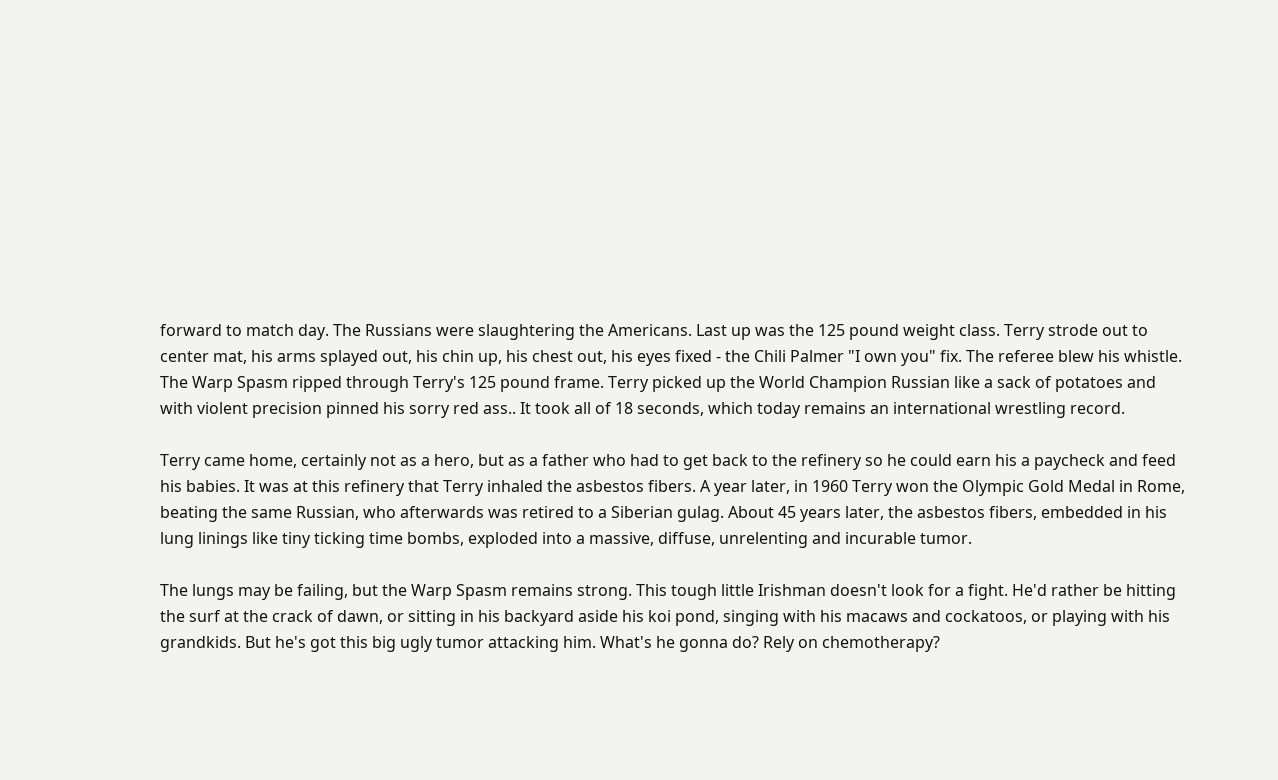forward to match day. The Russians were slaughtering the Americans. Last up was the 125 pound weight class. Terry strode out to center mat, his arms splayed out, his chin up, his chest out, his eyes fixed - the Chili Palmer "I own you" fix. The referee blew his whistle. The Warp Spasm ripped through Terry's 125 pound frame. Terry picked up the World Champion Russian like a sack of potatoes and with violent precision pinned his sorry red ass.. It took all of 18 seconds, which today remains an international wrestling record.

Terry came home, certainly not as a hero, but as a father who had to get back to the refinery so he could earn his a paycheck and feed his babies. It was at this refinery that Terry inhaled the asbestos fibers. A year later, in 1960 Terry won the Olympic Gold Medal in Rome, beating the same Russian, who afterwards was retired to a Siberian gulag. About 45 years later, the asbestos fibers, embedded in his lung linings like tiny ticking time bombs, exploded into a massive, diffuse, unrelenting and incurable tumor.

The lungs may be failing, but the Warp Spasm remains strong. This tough little Irishman doesn't look for a fight. He'd rather be hitting the surf at the crack of dawn, or sitting in his backyard aside his koi pond, singing with his macaws and cockatoos, or playing with his grandkids. But he's got this big ugly tumor attacking him. What's he gonna do? Rely on chemotherapy?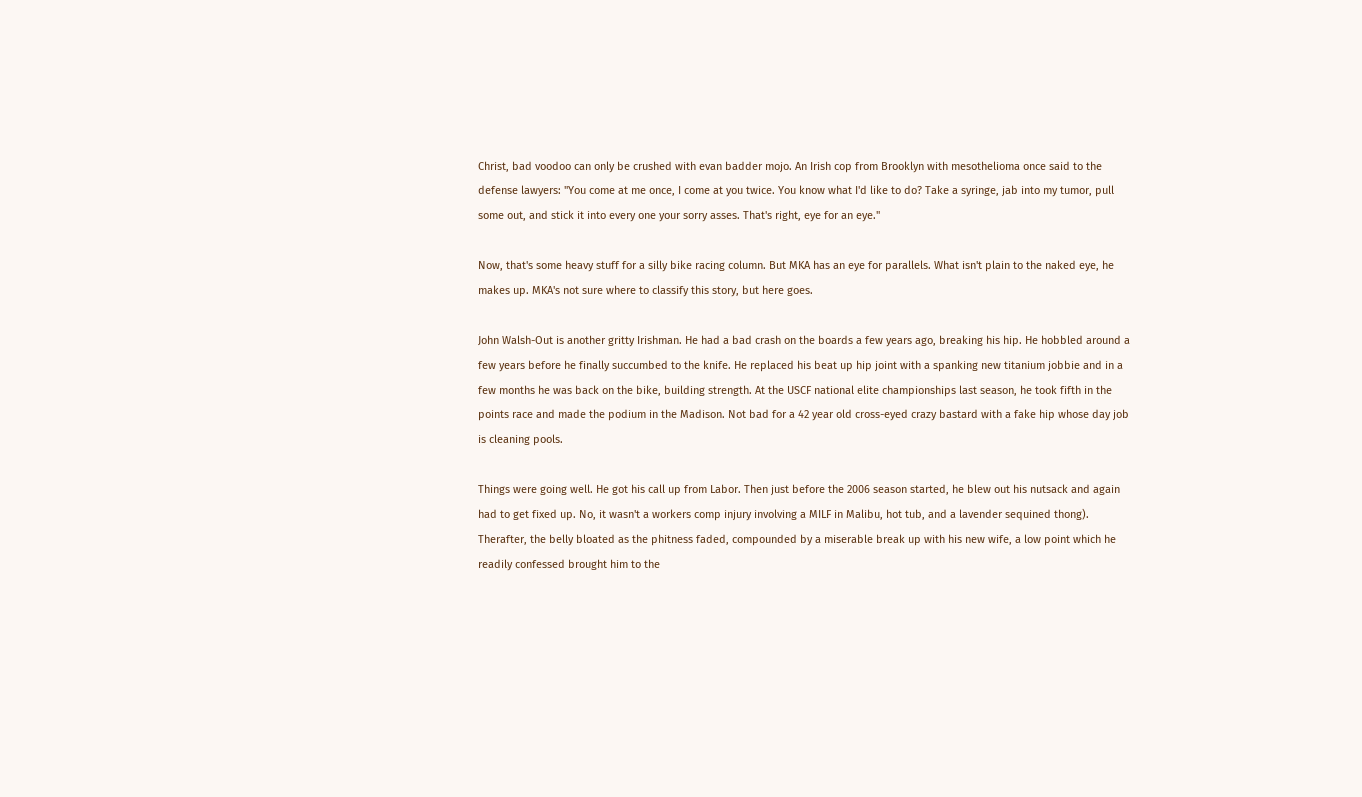Christ, bad voodoo can only be crushed with evan badder mojo. An Irish cop from Brooklyn with mesothelioma once said to the defense lawyers: "You come at me once, I come at you twice. You know what I'd like to do? Take a syringe, jab into my tumor, pull some out, and stick it into every one your sorry asses. That's right, eye for an eye."

Now, that's some heavy stuff for a silly bike racing column. But MKA has an eye for parallels. What isn't plain to the naked eye, he makes up. MKA's not sure where to classify this story, but here goes.

John Walsh-Out is another gritty Irishman. He had a bad crash on the boards a few years ago, breaking his hip. He hobbled around a few years before he finally succumbed to the knife. He replaced his beat up hip joint with a spanking new titanium jobbie and in a few months he was back on the bike, building strength. At the USCF national elite championships last season, he took fifth in the points race and made the podium in the Madison. Not bad for a 42 year old cross-eyed crazy bastard with a fake hip whose day job is cleaning pools.

Things were going well. He got his call up from Labor. Then just before the 2006 season started, he blew out his nutsack and again had to get fixed up. No, it wasn't a workers comp injury involving a MILF in Malibu, hot tub, and a lavender sequined thong). Therafter, the belly bloated as the phitness faded, compounded by a miserable break up with his new wife, a low point which he readily confessed brought him to the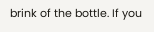brink of the bottle. If you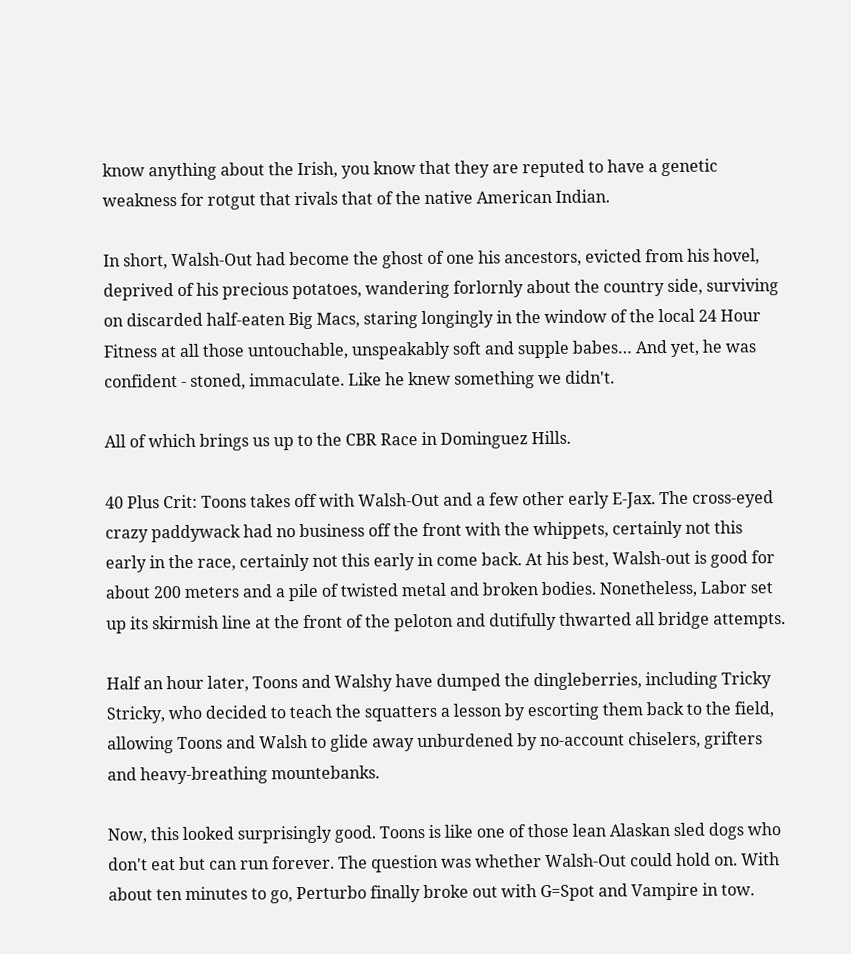know anything about the Irish, you know that they are reputed to have a genetic weakness for rotgut that rivals that of the native American Indian.

In short, Walsh-Out had become the ghost of one his ancestors, evicted from his hovel, deprived of his precious potatoes, wandering forlornly about the country side, surviving on discarded half-eaten Big Macs, staring longingly in the window of the local 24 Hour Fitness at all those untouchable, unspeakably soft and supple babes… And yet, he was confident - stoned, immaculate. Like he knew something we didn't.

All of which brings us up to the CBR Race in Dominguez Hills.

40 Plus Crit: Toons takes off with Walsh-Out and a few other early E-Jax. The cross-eyed crazy paddywack had no business off the front with the whippets, certainly not this early in the race, certainly not this early in come back. At his best, Walsh-out is good for about 200 meters and a pile of twisted metal and broken bodies. Nonetheless, Labor set up its skirmish line at the front of the peloton and dutifully thwarted all bridge attempts.

Half an hour later, Toons and Walshy have dumped the dingleberries, including Tricky Stricky, who decided to teach the squatters a lesson by escorting them back to the field, allowing Toons and Walsh to glide away unburdened by no-account chiselers, grifters and heavy-breathing mountebanks.

Now, this looked surprisingly good. Toons is like one of those lean Alaskan sled dogs who don't eat but can run forever. The question was whether Walsh-Out could hold on. With about ten minutes to go, Perturbo finally broke out with G=Spot and Vampire in tow.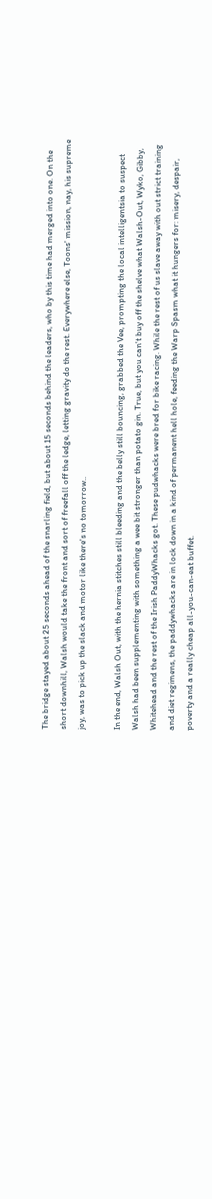The bridge stayed about 25 seconds ahead of the snarling field, but about 15 seconds behind the leaders, who by this time had merged into one. On the short downhill, Walsh would take the front and sort of freefall off the ledge, letting gravity do the rest. Everywhere else, Toons' mission, nay, his supreme joy, was to pick up the slack and motor like there's no tomorrow..

In the end, Walsh Out, with the hernia stitches still bleeding and the belly still bouncing, grabbed the Vee, prompting the local intelligentsia to suspect Walsh had been supplementing with something a wee bit stronger than potato gin. True, but you can't buy off the shelve what Walsh-Out, Wyko, Gibby, Whitehead and the rest of the Irish PaddyWhacks got. These pudwhacks were bred for bike racing. While the rest of us slave away with out strict training and diet regimens, the paddywhacks are in lock down in a kind of permanent hell hole, feeding the Warp Spasm what it hungers for: misery, despair, poverty and a really cheap all-you-can-eat buffet.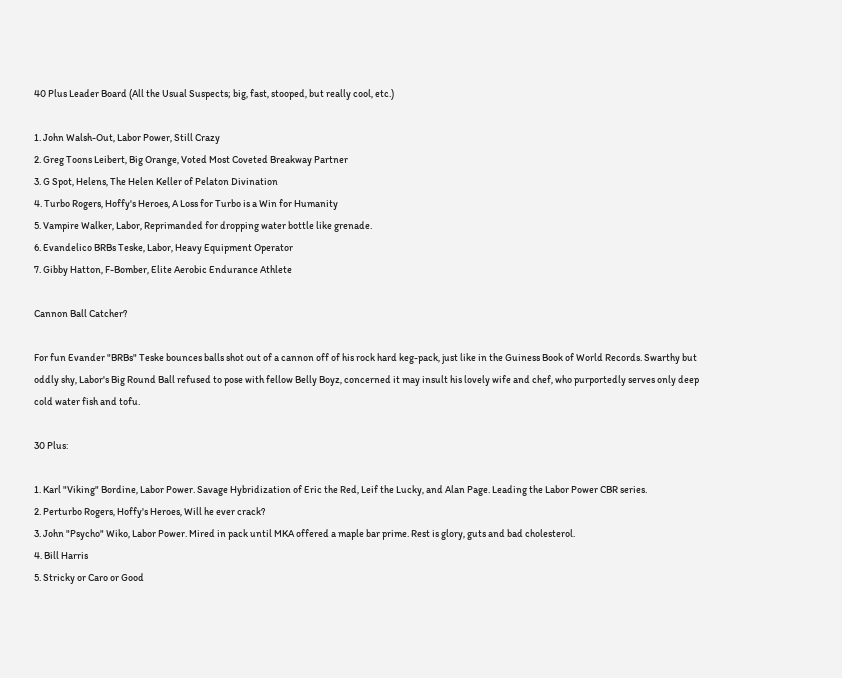40 Plus Leader Board (All the Usual Suspects; big, fast, stooped, but really cool, etc.)

1. John Walsh-Out, Labor Power, Still Crazy
2. Greg Toons Leibert, Big Orange, Voted Most Coveted Breakway Partner
3. G Spot, Helens, The Helen Keller of Pelaton Divination
4. Turbo Rogers, Hoffy's Heroes, A Loss for Turbo is a Win for Humanity
5. Vampire Walker, Labor, Reprimanded for dropping water bottle like grenade.
6. Evandelico BRBs Teske, Labor, Heavy Equipment Operator
7. Gibby Hatton, F-Bomber, Elite Aerobic Endurance Athlete

Cannon Ball Catcher?

For fun Evander "BRBs" Teske bounces balls shot out of a cannon off of his rock hard keg-pack, just like in the Guiness Book of World Records. Swarthy but oddly shy, Labor's Big Round Ball refused to pose with fellow Belly Boyz, concerned it may insult his lovely wife and chef, who purportedly serves only deep cold water fish and tofu.

30 Plus:

1. Karl "Viking" Bordine, Labor Power. Savage Hybridization of Eric the Red, Leif the Lucky, and Alan Page. Leading the Labor Power CBR series.
2. Perturbo Rogers, Hoffy's Heroes, Will he ever crack?
3. John "Psycho" Wiko, Labor Power. Mired in pack until MKA offered a maple bar prime. Rest is glory, guts and bad cholesterol.
4. Bill Harris
5. Stricky or Caro or Good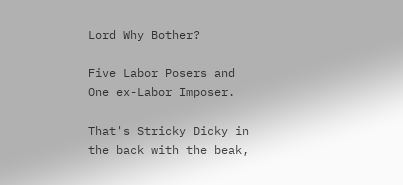Lord Why Bother?

Five Labor Posers and One ex-Labor Imposer.

That's Stricky Dicky in the back with the beak,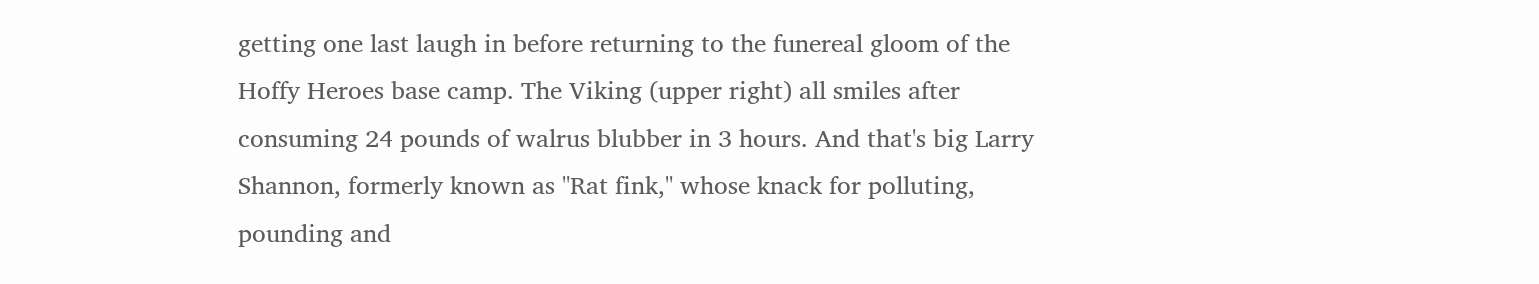getting one last laugh in before returning to the funereal gloom of the Hoffy Heroes base camp. The Viking (upper right) all smiles after consuming 24 pounds of walrus blubber in 3 hours. And that's big Larry Shannon, formerly known as "Rat fink," whose knack for polluting, pounding and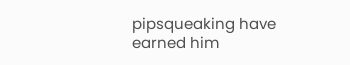pipsqueaking have earned him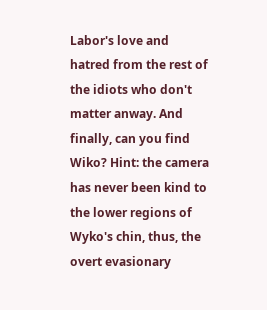Labor's love and hatred from the rest of the idiots who don't matter anway. And finally, can you find Wiko? Hint: the camera has never been kind to the lower regions of Wyko's chin, thus, the overt evasionary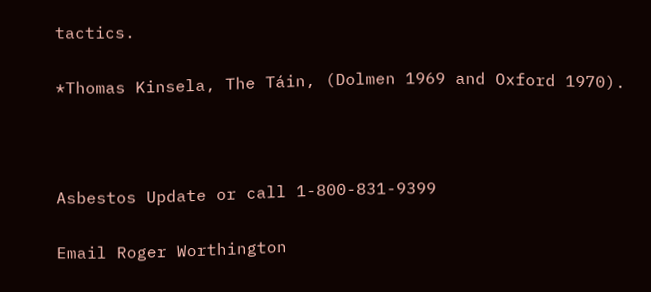tactics.

*Thomas Kinsela, The Táin, (Dolmen 1969 and Oxford 1970).



Asbestos Update or call 1-800-831-9399

Email Roger Worthington